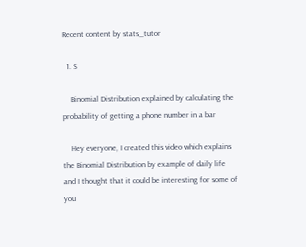Recent content by stats_tutor

  1. S

    Binomial Distribution explained by calculating the probability of getting a phone number in a bar

    Hey everyone, I created this video which explains the Binomial Distribution by example of daily life and I thought that it could be interesting for some of you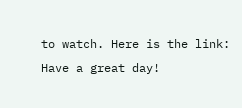to watch. Here is the link: Have a great day!